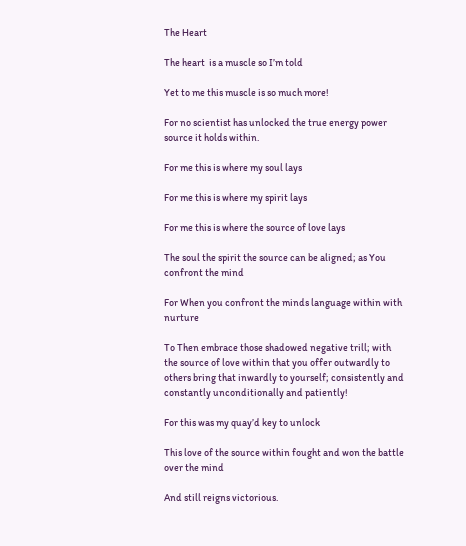The Heart

The heart  is a muscle so I’m told

Yet to me this muscle is so much more!

For no scientist has unlocked the true energy power source it holds within.

For me this is where my soul lays

For me this is where my spirit lays

For me this is where the source of love lays

The soul the spirit the source can be aligned; as You confront the mind

For When you confront the minds language within with nurture

To Then embrace those shadowed negative trill; with the source of love within that you offer outwardly to others bring that inwardly to yourself; consistently and constantly unconditionally and patiently!

For this was my quay’d key to unlock

This love of the source within fought and won the battle over the mind

And still reigns victorious.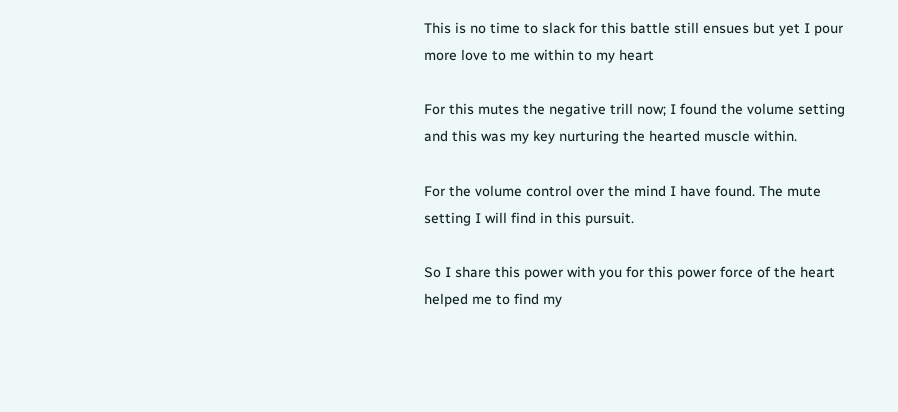This is no time to slack for this battle still ensues but yet I pour more love to me within to my heart

For this mutes the negative trill now; I found the volume setting and this was my key nurturing the hearted muscle within.

For the volume control over the mind I have found. The mute setting I will find in this pursuit.

So I share this power with you for this power force of the heart helped me to find my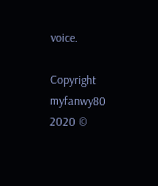voice.

Copyright myfanwy80 2020 ©